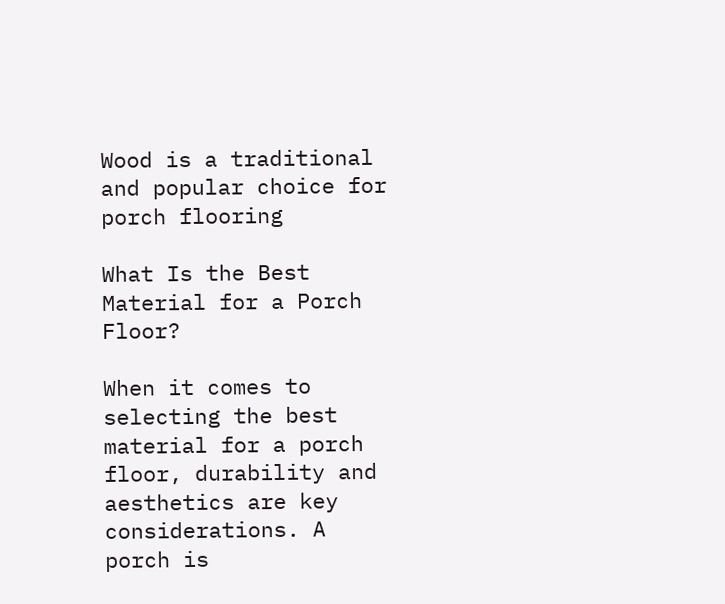Wood is a traditional and popular choice for porch flooring

What Is the Best Material for a Porch Floor?

When it comes to selecting the best material for a porch floor, durability and aesthetics are key considerations. A porch is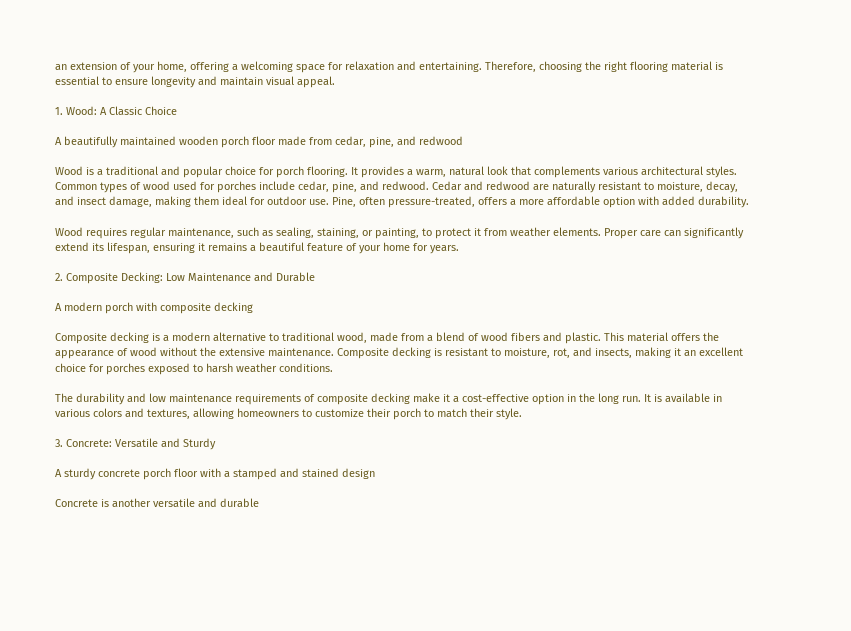an extension of your home, offering a welcoming space for relaxation and entertaining. Therefore, choosing the right flooring material is essential to ensure longevity and maintain visual appeal.

1. Wood: A Classic Choice

A beautifully maintained wooden porch floor made from cedar, pine, and redwood

Wood is a traditional and popular choice for porch flooring. It provides a warm, natural look that complements various architectural styles. Common types of wood used for porches include cedar, pine, and redwood. Cedar and redwood are naturally resistant to moisture, decay, and insect damage, making them ideal for outdoor use. Pine, often pressure-treated, offers a more affordable option with added durability.

Wood requires regular maintenance, such as sealing, staining, or painting, to protect it from weather elements. Proper care can significantly extend its lifespan, ensuring it remains a beautiful feature of your home for years.

2. Composite Decking: Low Maintenance and Durable

A modern porch with composite decking

Composite decking is a modern alternative to traditional wood, made from a blend of wood fibers and plastic. This material offers the appearance of wood without the extensive maintenance. Composite decking is resistant to moisture, rot, and insects, making it an excellent choice for porches exposed to harsh weather conditions.

The durability and low maintenance requirements of composite decking make it a cost-effective option in the long run. It is available in various colors and textures, allowing homeowners to customize their porch to match their style.

3. Concrete: Versatile and Sturdy

A sturdy concrete porch floor with a stamped and stained design

Concrete is another versatile and durable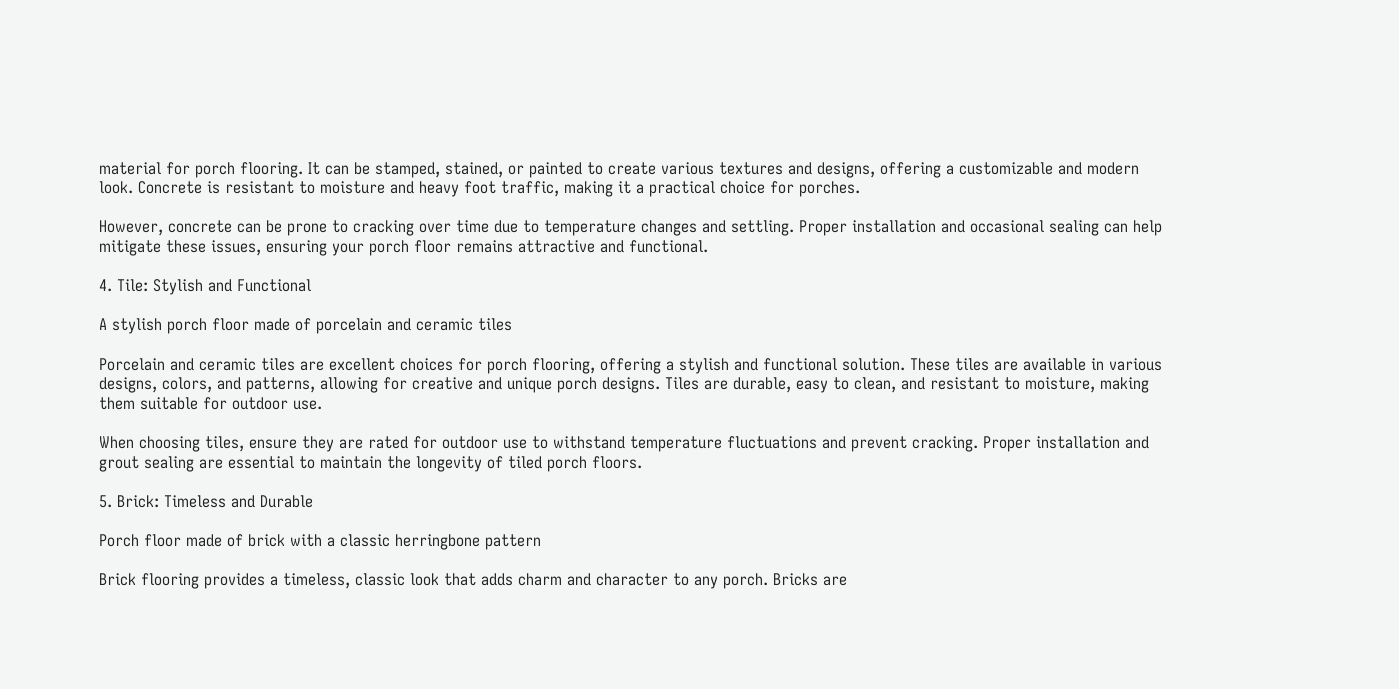material for porch flooring. It can be stamped, stained, or painted to create various textures and designs, offering a customizable and modern look. Concrete is resistant to moisture and heavy foot traffic, making it a practical choice for porches.

However, concrete can be prone to cracking over time due to temperature changes and settling. Proper installation and occasional sealing can help mitigate these issues, ensuring your porch floor remains attractive and functional.

4. Tile: Stylish and Functional

A stylish porch floor made of porcelain and ceramic tiles

Porcelain and ceramic tiles are excellent choices for porch flooring, offering a stylish and functional solution. These tiles are available in various designs, colors, and patterns, allowing for creative and unique porch designs. Tiles are durable, easy to clean, and resistant to moisture, making them suitable for outdoor use.

When choosing tiles, ensure they are rated for outdoor use to withstand temperature fluctuations and prevent cracking. Proper installation and grout sealing are essential to maintain the longevity of tiled porch floors.

5. Brick: Timeless and Durable

Porch floor made of brick with a classic herringbone pattern

Brick flooring provides a timeless, classic look that adds charm and character to any porch. Bricks are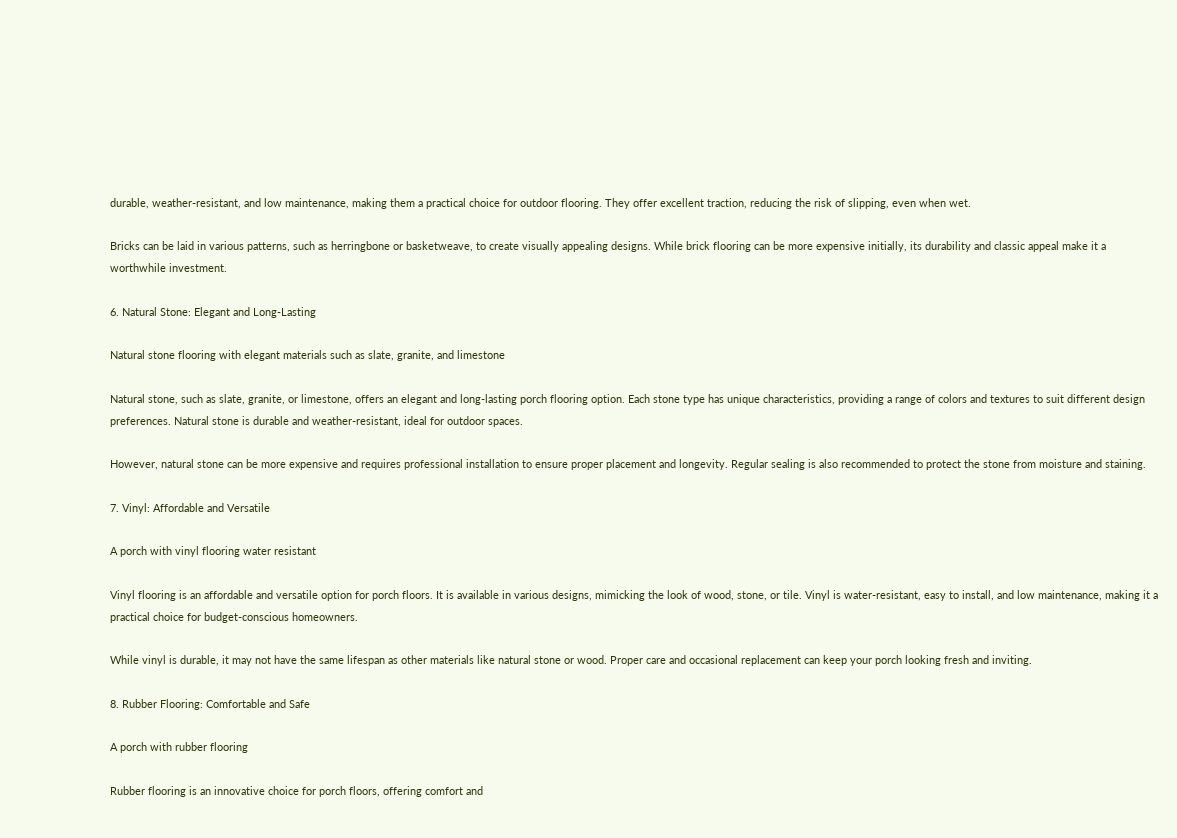durable, weather-resistant, and low maintenance, making them a practical choice for outdoor flooring. They offer excellent traction, reducing the risk of slipping, even when wet.

Bricks can be laid in various patterns, such as herringbone or basketweave, to create visually appealing designs. While brick flooring can be more expensive initially, its durability and classic appeal make it a worthwhile investment.

6. Natural Stone: Elegant and Long-Lasting

Natural stone flooring with elegant materials such as slate, granite, and limestone

Natural stone, such as slate, granite, or limestone, offers an elegant and long-lasting porch flooring option. Each stone type has unique characteristics, providing a range of colors and textures to suit different design preferences. Natural stone is durable and weather-resistant, ideal for outdoor spaces.

However, natural stone can be more expensive and requires professional installation to ensure proper placement and longevity. Regular sealing is also recommended to protect the stone from moisture and staining.

7. Vinyl: Affordable and Versatile

A porch with vinyl flooring water resistant

Vinyl flooring is an affordable and versatile option for porch floors. It is available in various designs, mimicking the look of wood, stone, or tile. Vinyl is water-resistant, easy to install, and low maintenance, making it a practical choice for budget-conscious homeowners.

While vinyl is durable, it may not have the same lifespan as other materials like natural stone or wood. Proper care and occasional replacement can keep your porch looking fresh and inviting.

8. Rubber Flooring: Comfortable and Safe

A porch with rubber flooring

Rubber flooring is an innovative choice for porch floors, offering comfort and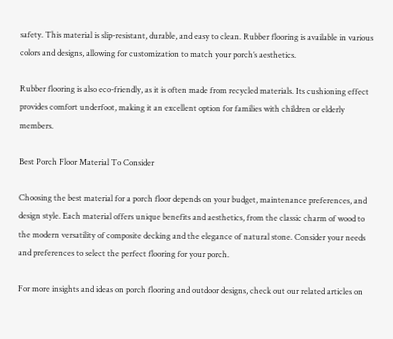safety. This material is slip-resistant, durable, and easy to clean. Rubber flooring is available in various colors and designs, allowing for customization to match your porch’s aesthetics.

Rubber flooring is also eco-friendly, as it is often made from recycled materials. Its cushioning effect provides comfort underfoot, making it an excellent option for families with children or elderly members.

Best Porch Floor Material To Consider

Choosing the best material for a porch floor depends on your budget, maintenance preferences, and design style. Each material offers unique benefits and aesthetics, from the classic charm of wood to the modern versatility of composite decking and the elegance of natural stone. Consider your needs and preferences to select the perfect flooring for your porch.

For more insights and ideas on porch flooring and outdoor designs, check out our related articles on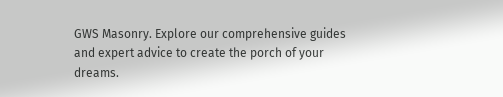GWS Masonry. Explore our comprehensive guides and expert advice to create the porch of your dreams.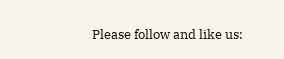Please follow and like us: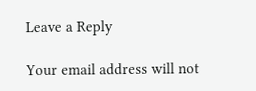Leave a Reply

Your email address will not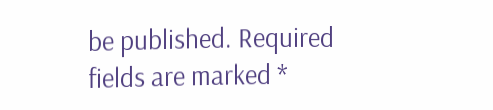be published. Required fields are marked *